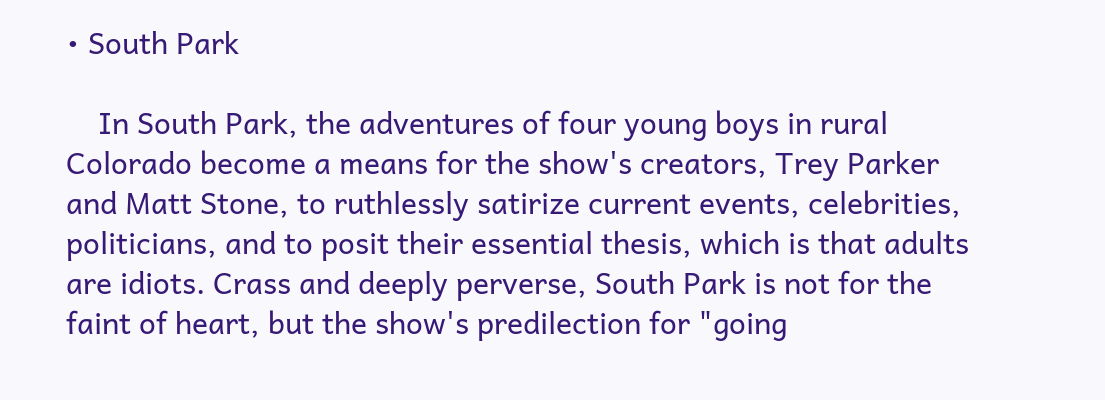• South Park

    In South Park, the adventures of four young boys in rural Colorado become a means for the show's creators, Trey Parker and Matt Stone, to ruthlessly satirize current events, celebrities, politicians, and to posit their essential thesis, which is that adults are idiots. Crass and deeply perverse, South Park is not for the faint of heart, but the show's predilection for "going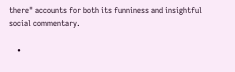there" accounts for both its funniness and insightful social commentary.

    •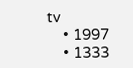tv
    • 1997
    • 1333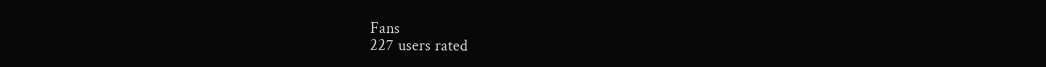Fans
227 users rated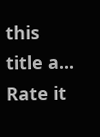this title a...
Rate it